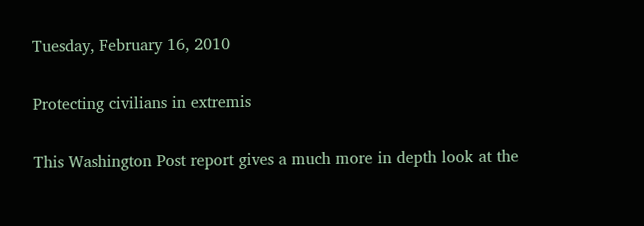Tuesday, February 16, 2010

Protecting civilians in extremis

This Washington Post report gives a much more in depth look at the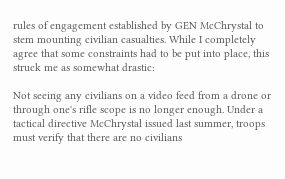rules of engagement established by GEN McChrystal to stem mounting civilian casualties. While I completely agree that some constraints had to be put into place, this struck me as somewhat drastic:

Not seeing any civilians on a video feed from a drone or through one's rifle scope is no longer enough. Under a tactical directive McChrystal issued last summer, troops must verify that there are no civilians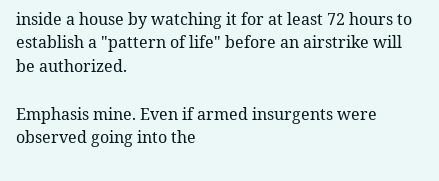inside a house by watching it for at least 72 hours to establish a "pattern of life" before an airstrike will be authorized.

Emphasis mine. Even if armed insurgents were observed going into the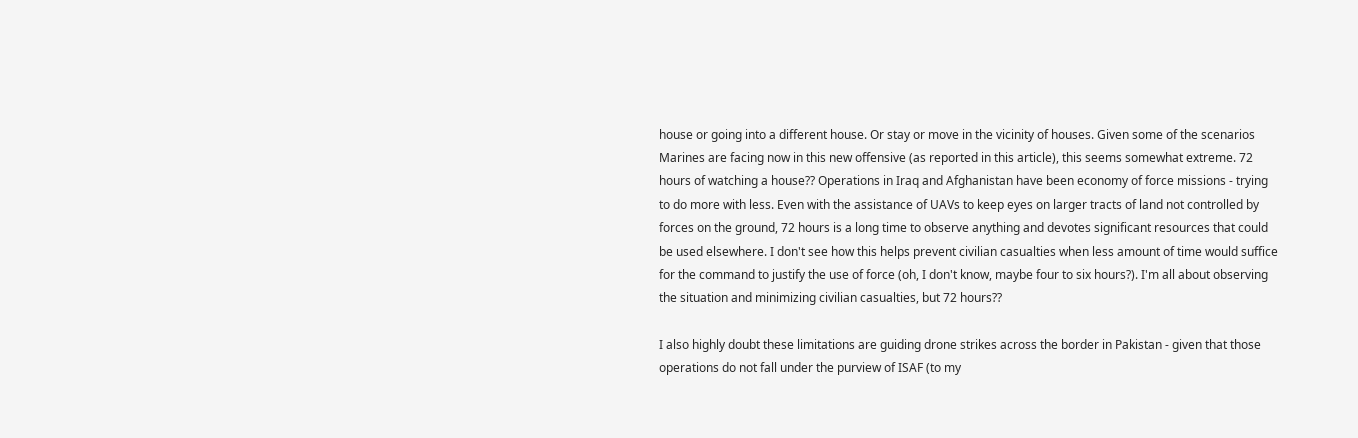house or going into a different house. Or stay or move in the vicinity of houses. Given some of the scenarios Marines are facing now in this new offensive (as reported in this article), this seems somewhat extreme. 72 hours of watching a house?? Operations in Iraq and Afghanistan have been economy of force missions - trying to do more with less. Even with the assistance of UAVs to keep eyes on larger tracts of land not controlled by forces on the ground, 72 hours is a long time to observe anything and devotes significant resources that could be used elsewhere. I don't see how this helps prevent civilian casualties when less amount of time would suffice for the command to justify the use of force (oh, I don't know, maybe four to six hours?). I'm all about observing the situation and minimizing civilian casualties, but 72 hours??

I also highly doubt these limitations are guiding drone strikes across the border in Pakistan - given that those operations do not fall under the purview of ISAF (to my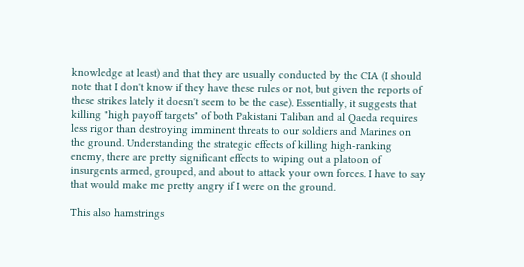knowledge at least) and that they are usually conducted by the CIA (I should note that I don't know if they have these rules or not, but given the reports of these strikes lately it doesn't seem to be the case). Essentially, it suggests that killing "high payoff targets" of both Pakistani Taliban and al Qaeda requires less rigor than destroying imminent threats to our soldiers and Marines on the ground. Understanding the strategic effects of killing high-ranking enemy, there are pretty significant effects to wiping out a platoon of insurgents armed, grouped, and about to attack your own forces. I have to say that would make me pretty angry if I were on the ground.

This also hamstrings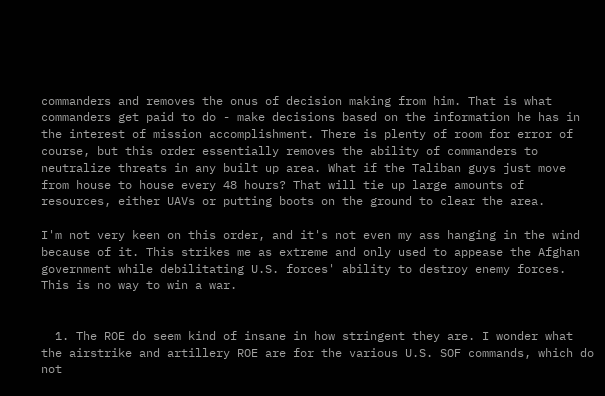commanders and removes the onus of decision making from him. That is what commanders get paid to do - make decisions based on the information he has in the interest of mission accomplishment. There is plenty of room for error of course, but this order essentially removes the ability of commanders to neutralize threats in any built up area. What if the Taliban guys just move from house to house every 48 hours? That will tie up large amounts of resources, either UAVs or putting boots on the ground to clear the area.

I'm not very keen on this order, and it's not even my ass hanging in the wind because of it. This strikes me as extreme and only used to appease the Afghan government while debilitating U.S. forces' ability to destroy enemy forces. This is no way to win a war.


  1. The ROE do seem kind of insane in how stringent they are. I wonder what the airstrike and artillery ROE are for the various U.S. SOF commands, which do not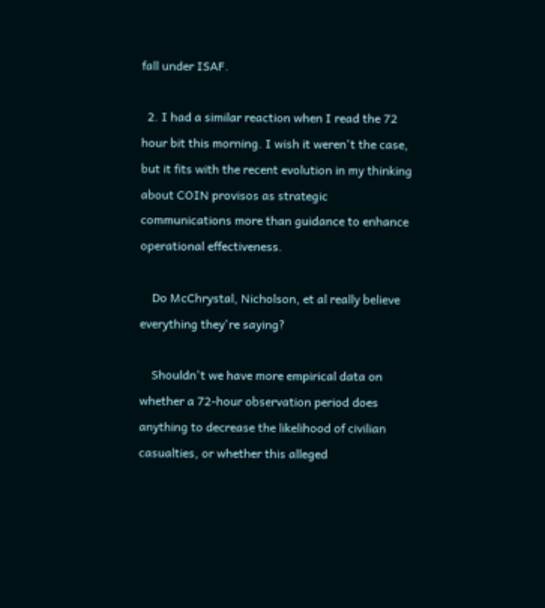fall under ISAF.

  2. I had a similar reaction when I read the 72 hour bit this morning. I wish it weren't the case, but it fits with the recent evolution in my thinking about COIN provisos as strategic communications more than guidance to enhance operational effectiveness.

    Do McChrystal, Nicholson, et al really believe everything they're saying?

    Shouldn't we have more empirical data on whether a 72-hour observation period does anything to decrease the likelihood of civilian casualties, or whether this alleged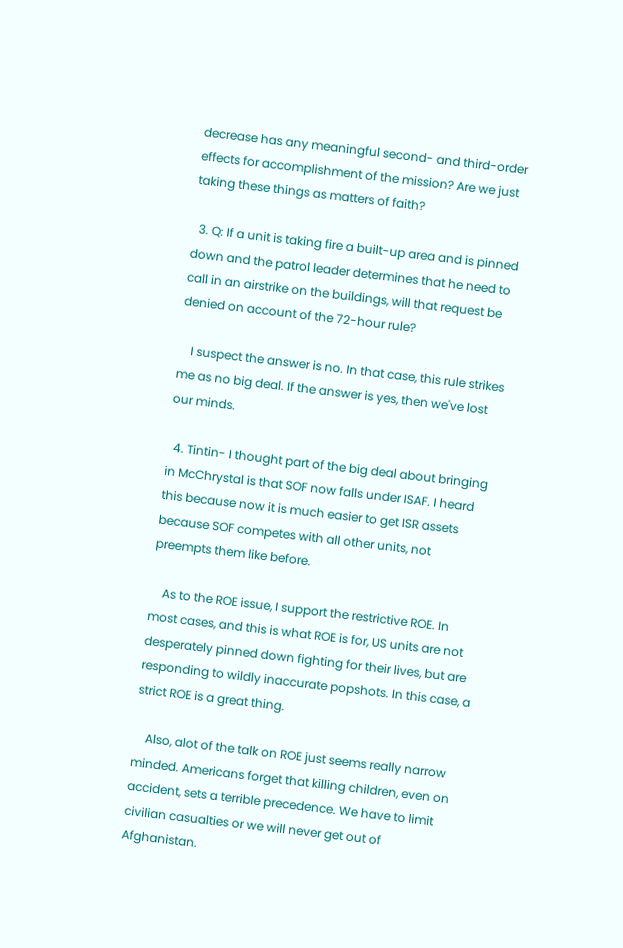decrease has any meaningful second- and third-order effects for accomplishment of the mission? Are we just taking these things as matters of faith?

  3. Q: If a unit is taking fire a built-up area and is pinned down and the patrol leader determines that he need to call in an airstrike on the buildings, will that request be denied on account of the 72-hour rule?

    I suspect the answer is no. In that case, this rule strikes me as no big deal. If the answer is yes, then we've lost our minds.

  4. Tintin- I thought part of the big deal about bringing in McChrystal is that SOF now falls under ISAF. I heard this because now it is much easier to get ISR assets because SOF competes with all other units, not preempts them like before.

    As to the ROE issue, I support the restrictive ROE. In most cases, and this is what ROE is for, US units are not desperately pinned down fighting for their lives, but are responding to wildly inaccurate popshots. In this case, a strict ROE is a great thing.

    Also, alot of the talk on ROE just seems really narrow minded. Americans forget that killing children, even on accident, sets a terrible precedence. We have to limit civilian casualties or we will never get out of Afghanistan.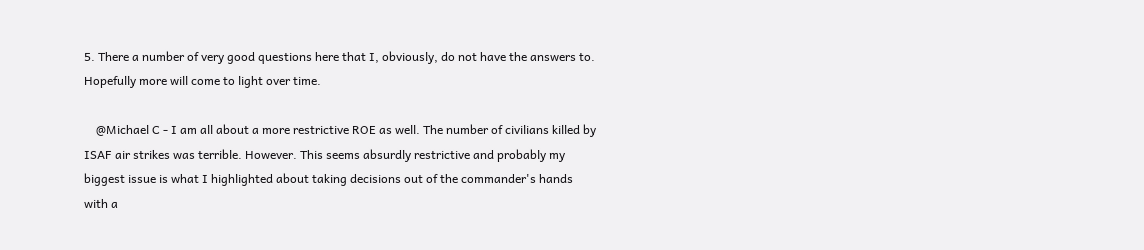5. There a number of very good questions here that I, obviously, do not have the answers to. Hopefully more will come to light over time.

    @Michael C - I am all about a more restrictive ROE as well. The number of civilians killed by ISAF air strikes was terrible. However. This seems absurdly restrictive and probably my biggest issue is what I highlighted about taking decisions out of the commander's hands with a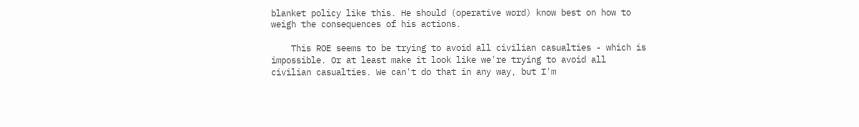blanket policy like this. He should (operative word) know best on how to weigh the consequences of his actions.

    This ROE seems to be trying to avoid all civilian casualties - which is impossible. Or at least make it look like we're trying to avoid all civilian casualties. We can't do that in any way, but I'm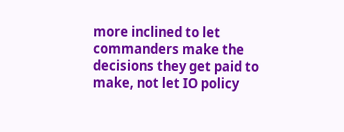more inclined to let commanders make the decisions they get paid to make, not let IO policy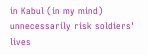in Kabul (in my mind) unnecessarily risk soldiers' lives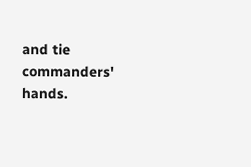and tie commanders' hands.